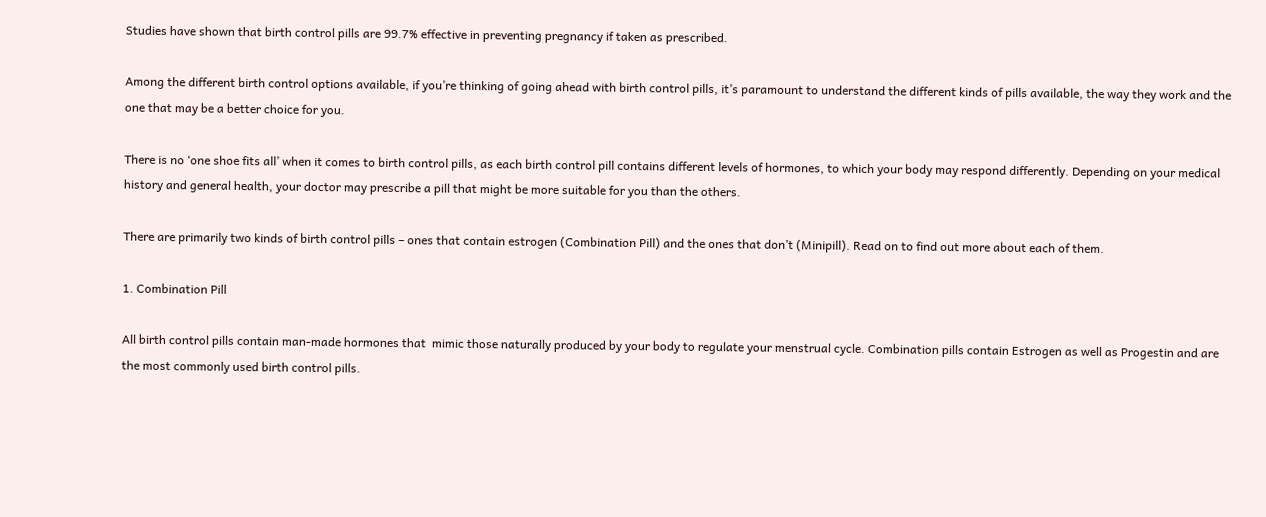Studies have shown that birth control pills are 99.7% effective in preventing pregnancy if taken as prescribed.

Among the different birth control options available, if you’re thinking of going ahead with birth control pills, it’s paramount to understand the different kinds of pills available, the way they work and the one that may be a better choice for you.

There is no ‘one shoe fits all’ when it comes to birth control pills, as each birth control pill contains different levels of hormones, to which your body may respond differently. Depending on your medical history and general health, your doctor may prescribe a pill that might be more suitable for you than the others.

There are primarily two kinds of birth control pills – ones that contain estrogen (Combination Pill) and the ones that don’t (Minipill). Read on to find out more about each of them.

1. Combination Pill

All birth control pills contain man-made hormones that  mimic those naturally produced by your body to regulate your menstrual cycle. Combination pills contain Estrogen as well as Progestin and are the most commonly used birth control pills.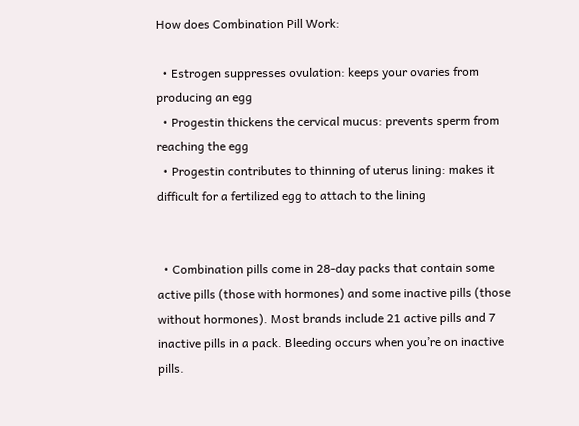How does Combination Pill Work:

  • Estrogen suppresses ovulation: keeps your ovaries from producing an egg
  • Progestin thickens the cervical mucus: prevents sperm from reaching the egg
  • Progestin contributes to thinning of uterus lining: makes it difficult for a fertilized egg to attach to the lining


  • Combination pills come in 28-day packs that contain some active pills (those with hormones) and some inactive pills (those without hormones). Most brands include 21 active pills and 7 inactive pills in a pack. Bleeding occurs when you’re on inactive pills.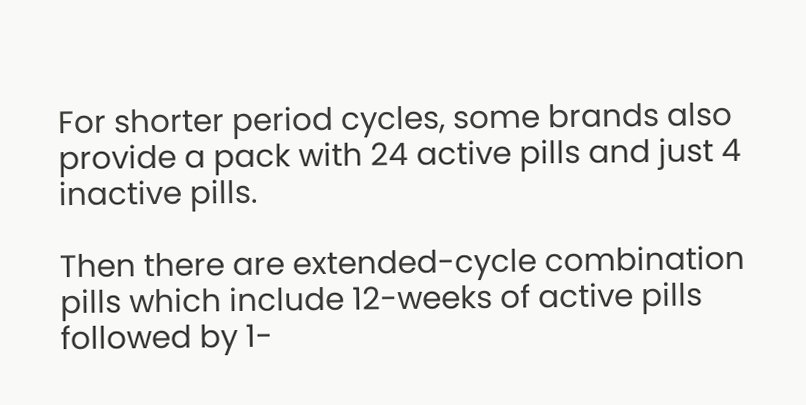For shorter period cycles, some brands also provide a pack with 24 active pills and just 4 inactive pills.

Then there are extended-cycle combination pills which include 12-weeks of active pills followed by 1-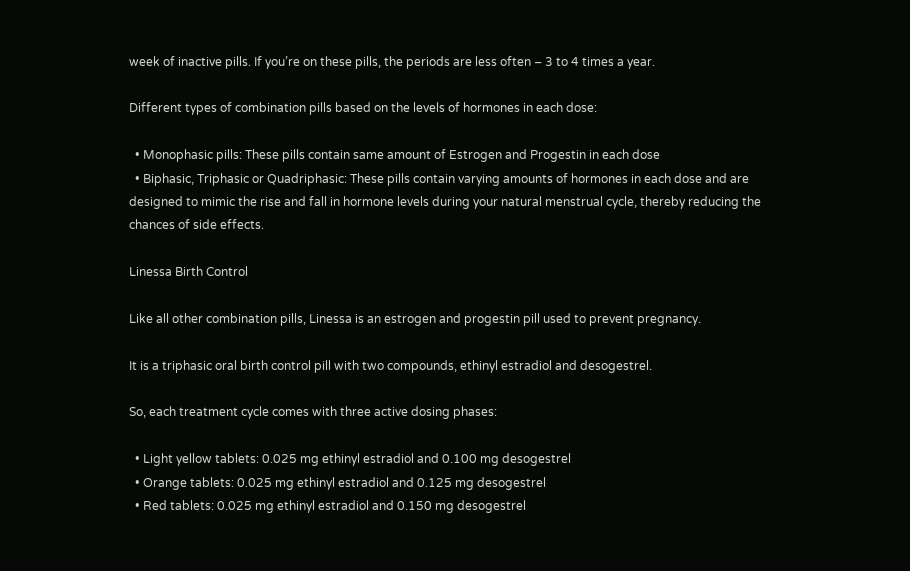week of inactive pills. If you’re on these pills, the periods are less often – 3 to 4 times a year.

Different types of combination pills based on the levels of hormones in each dose:

  • Monophasic pills: These pills contain same amount of Estrogen and Progestin in each dose
  • Biphasic, Triphasic or Quadriphasic: These pills contain varying amounts of hormones in each dose and are designed to mimic the rise and fall in hormone levels during your natural menstrual cycle, thereby reducing the chances of side effects.

Linessa Birth Control

Like all other combination pills, Linessa is an estrogen and progestin pill used to prevent pregnancy.

It is a triphasic oral birth control pill with two compounds, ethinyl estradiol and desogestrel.

So, each treatment cycle comes with three active dosing phases:

  • Light yellow tablets: 0.025 mg ethinyl estradiol and 0.100 mg desogestrel
  • Orange tablets: 0.025 mg ethinyl estradiol and 0.125 mg desogestrel
  • Red tablets: 0.025 mg ethinyl estradiol and 0.150 mg desogestrel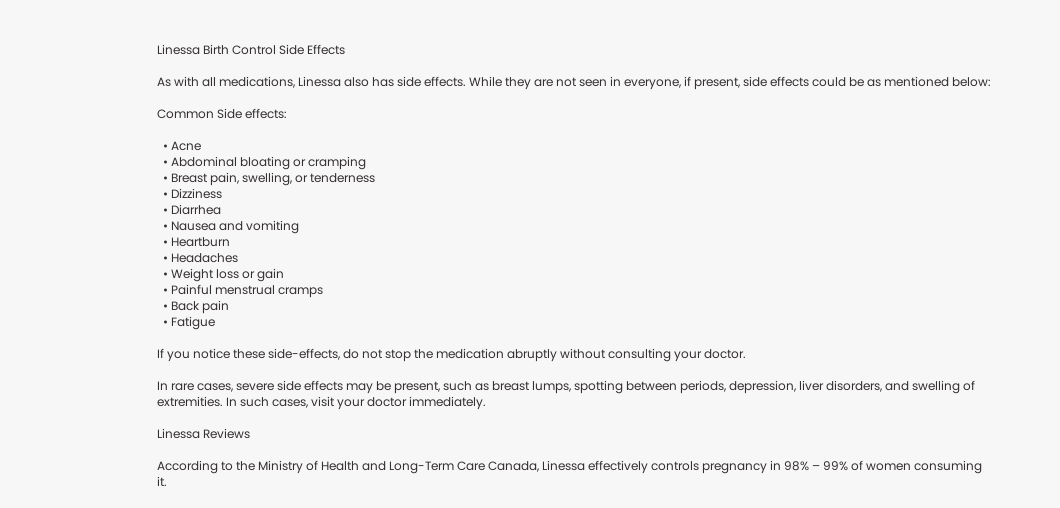Linessa Birth Control Side Effects

As with all medications, Linessa also has side effects. While they are not seen in everyone, if present, side effects could be as mentioned below:

Common Side effects:

  • Acne
  • Abdominal bloating or cramping
  • Breast pain, swelling, or tenderness
  • Dizziness
  • Diarrhea
  • Nausea and vomiting
  • Heartburn
  • Headaches
  • Weight loss or gain
  • Painful menstrual cramps
  • Back pain
  • Fatigue

If you notice these side-effects, do not stop the medication abruptly without consulting your doctor.

In rare cases, severe side effects may be present, such as breast lumps, spotting between periods, depression, liver disorders, and swelling of extremities. In such cases, visit your doctor immediately.

Linessa Reviews

According to the Ministry of Health and Long-Term Care Canada, Linessa effectively controls pregnancy in 98% – 99% of women consuming it.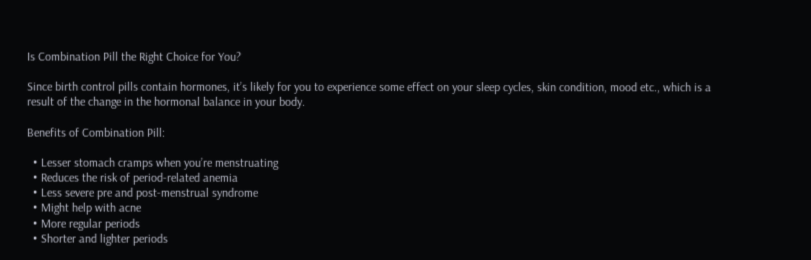Is Combination Pill the Right Choice for You?

Since birth control pills contain hormones, it’s likely for you to experience some effect on your sleep cycles, skin condition, mood etc., which is a result of the change in the hormonal balance in your body.

Benefits of Combination Pill:

  • Lesser stomach cramps when you’re menstruating
  • Reduces the risk of period-related anemia
  • Less severe pre and post-menstrual syndrome
  • Might help with acne
  • More regular periods
  • Shorter and lighter periods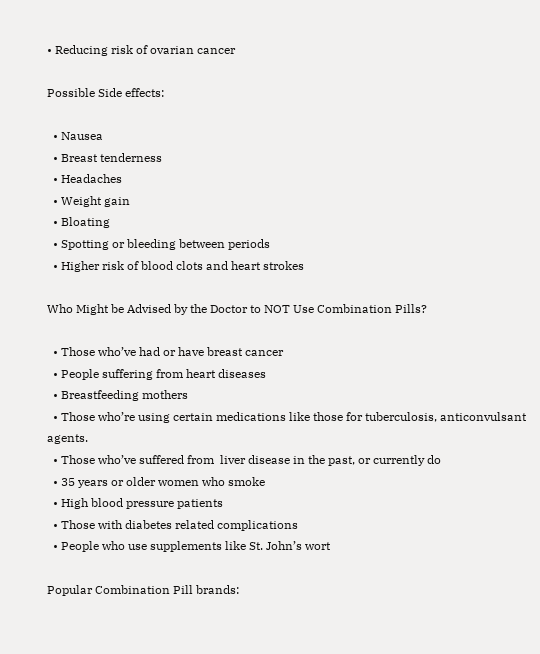• Reducing risk of ovarian cancer

Possible Side effects:

  • Nausea
  • Breast tenderness
  • Headaches
  • Weight gain
  • Bloating
  • Spotting or bleeding between periods
  • Higher risk of blood clots and heart strokes

Who Might be Advised by the Doctor to NOT Use Combination Pills?

  • Those who’ve had or have breast cancer
  • People suffering from heart diseases
  • Breastfeeding mothers
  • Those who’re using certain medications like those for tuberculosis, anticonvulsant agents.
  • Those who’ve suffered from  liver disease in the past, or currently do
  • 35 years or older women who smoke
  • High blood pressure patients
  • Those with diabetes related complications
  • People who use supplements like St. John’s wort

Popular Combination Pill brands: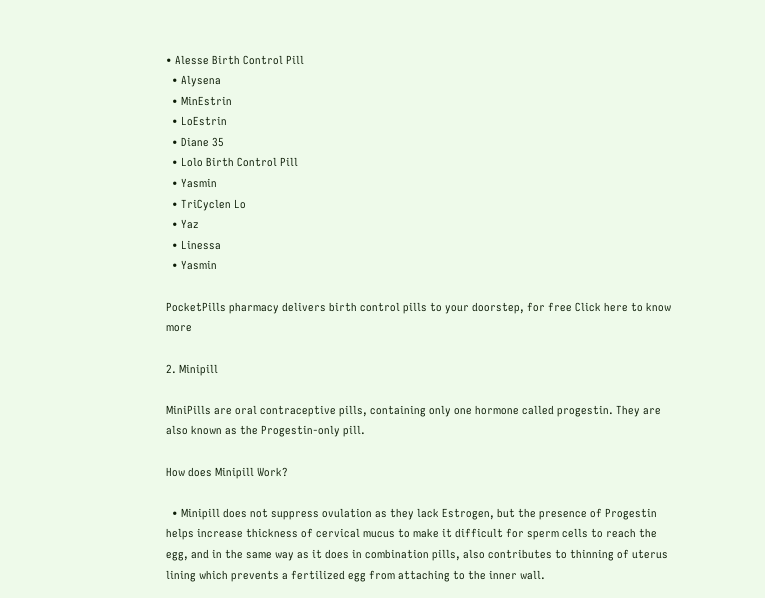• Alesse Birth Control Pill
  • Alysena
  • MinEstrin
  • LoEstrin
  • Diane 35
  • Lolo Birth Control Pill
  • Yasmin
  • TriCyclen Lo
  • Yaz
  • Linessa
  • Yasmin

PocketPills pharmacy delivers birth control pills to your doorstep, for free Click here to know more

2. Minipill

MiniPills are oral contraceptive pills, containing only one hormone called progestin. They are also known as the Progestin-only pill.

How does Minipill Work?

  • Minipill does not suppress ovulation as they lack Estrogen, but the presence of Progestin helps increase thickness of cervical mucus to make it difficult for sperm cells to reach the egg, and in the same way as it does in combination pills, also contributes to thinning of uterus lining which prevents a fertilized egg from attaching to the inner wall.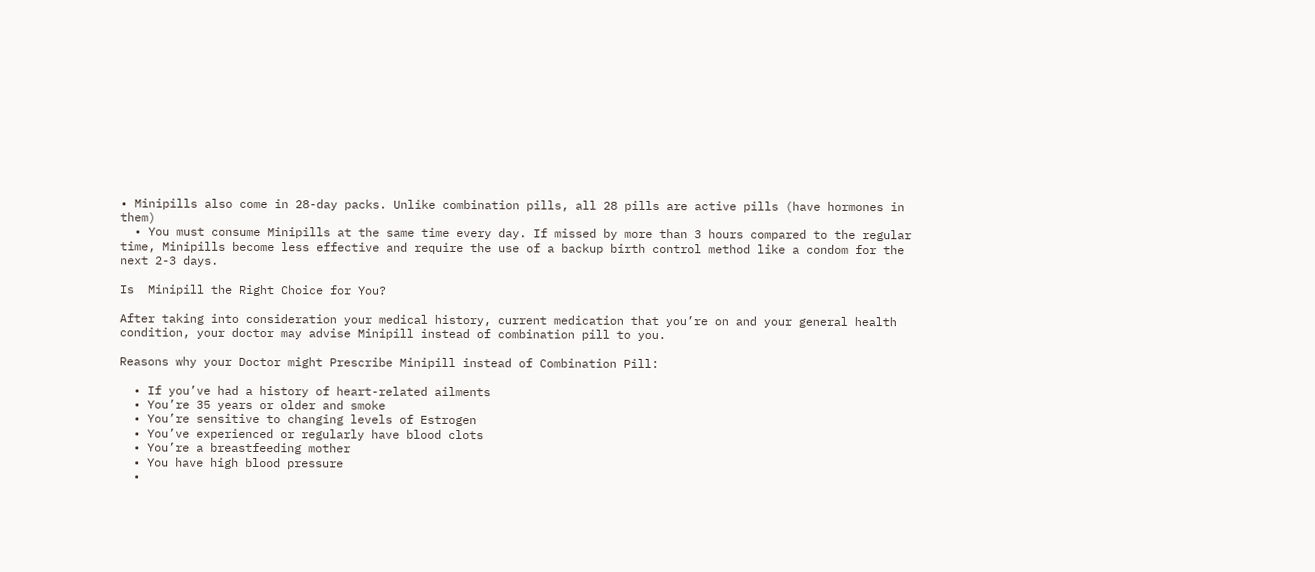• Minipills also come in 28-day packs. Unlike combination pills, all 28 pills are active pills (have hormones in them)
  • You must consume Minipills at the same time every day. If missed by more than 3 hours compared to the regular time, Minipills become less effective and require the use of a backup birth control method like a condom for the next 2-3 days.

Is  Minipill the Right Choice for You?

After taking into consideration your medical history, current medication that you’re on and your general health condition, your doctor may advise Minipill instead of combination pill to you.

Reasons why your Doctor might Prescribe Minipill instead of Combination Pill:

  • If you’ve had a history of heart-related ailments
  • You’re 35 years or older and smoke
  • You’re sensitive to changing levels of Estrogen
  • You’ve experienced or regularly have blood clots
  • You’re a breastfeeding mother
  • You have high blood pressure
  •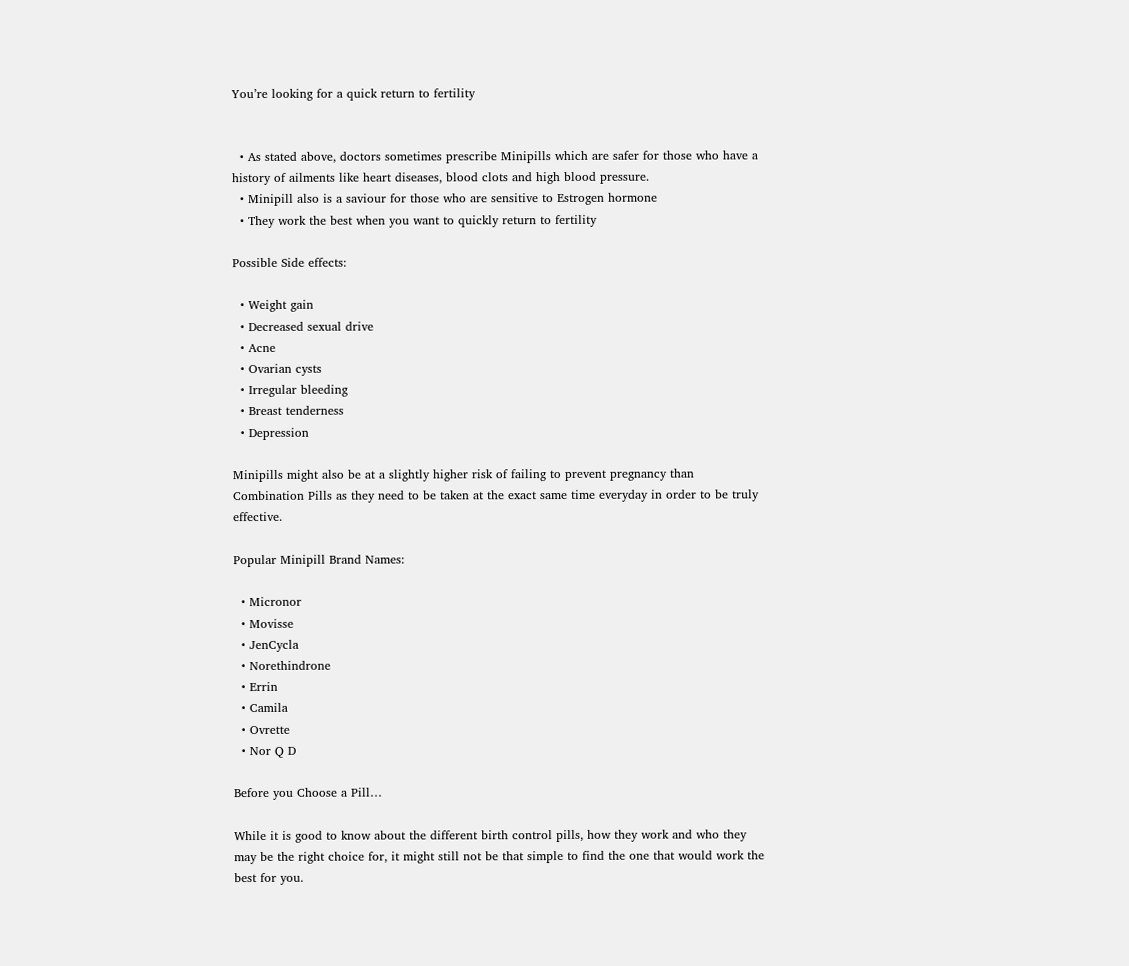You’re looking for a quick return to fertility


  • As stated above, doctors sometimes prescribe Minipills which are safer for those who have a history of ailments like heart diseases, blood clots and high blood pressure.
  • Minipill also is a saviour for those who are sensitive to Estrogen hormone
  • They work the best when you want to quickly return to fertility

Possible Side effects:

  • Weight gain
  • Decreased sexual drive
  • Acne
  • Ovarian cysts
  • Irregular bleeding
  • Breast tenderness
  • Depression

Minipills might also be at a slightly higher risk of failing to prevent pregnancy than Combination Pills as they need to be taken at the exact same time everyday in order to be truly effective.

Popular Minipill Brand Names:

  • Micronor
  • Movisse
  • JenCycla
  • Norethindrone
  • Errin
  • Camila
  • Ovrette
  • Nor Q D

Before you Choose a Pill…

While it is good to know about the different birth control pills, how they work and who they may be the right choice for, it might still not be that simple to find the one that would work the best for you.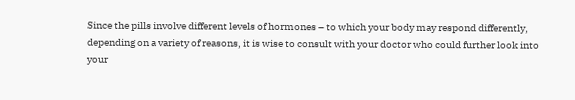Since the pills involve different levels of hormones – to which your body may respond differently, depending on a variety of reasons, it is wise to consult with your doctor who could further look into your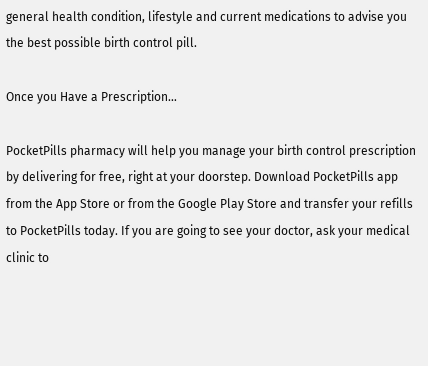general health condition, lifestyle and current medications to advise you the best possible birth control pill.

Once you Have a Prescription…

PocketPills pharmacy will help you manage your birth control prescription by delivering for free, right at your doorstep. Download PocketPills app from the App Store or from the Google Play Store and transfer your refills to PocketPills today. If you are going to see your doctor, ask your medical clinic to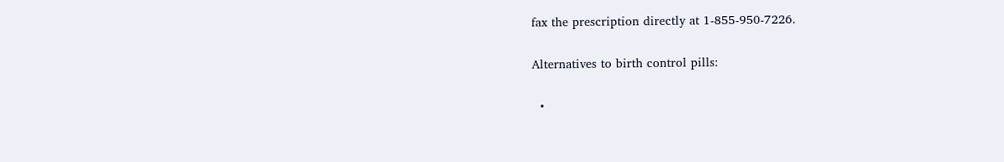fax the prescription directly at 1-855-950-7226.

Alternatives to birth control pills:

  •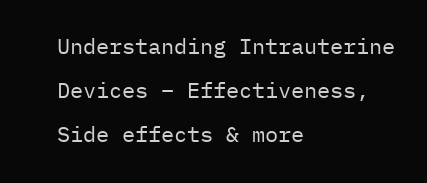Understanding Intrauterine Devices – Effectiveness, Side effects & more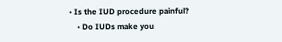• Is the IUD procedure painful?
    • Do IUDs make you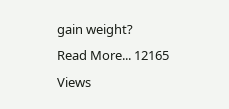gain weight?
Read More... 12165 Views